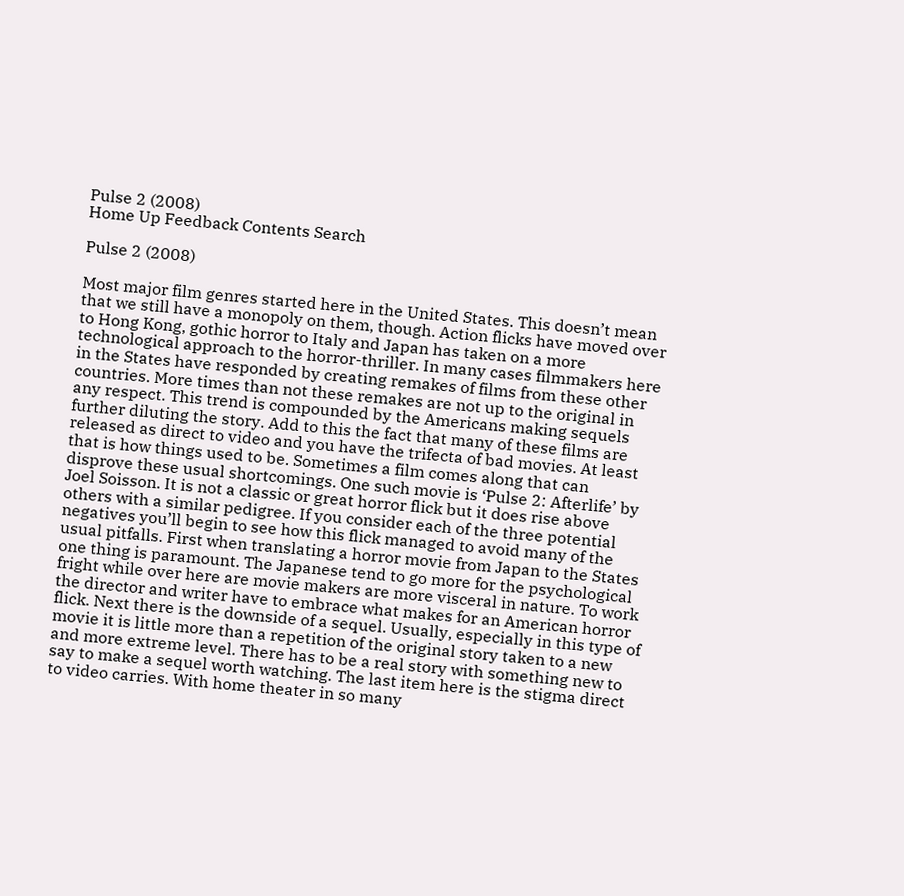Pulse 2 (2008)
Home Up Feedback Contents Search

Pulse 2 (2008)

Most major film genres started here in the United States. This doesn’t mean that we still have a monopoly on them, though. Action flicks have moved over to Hong Kong, gothic horror to Italy and Japan has taken on a more technological approach to the horror-thriller. In many cases filmmakers here in the States have responded by creating remakes of films from these other countries. More times than not these remakes are not up to the original in any respect. This trend is compounded by the Americans making sequels further diluting the story. Add to this the fact that many of these films are released as direct to video and you have the trifecta of bad movies. At least that is how things used to be. Sometimes a film comes along that can disprove these usual shortcomings. One such movie is ‘Pulse 2: Afterlife’ by Joel Soisson. It is not a classic or great horror flick but it does rise above others with a similar pedigree. If you consider each of the three potential negatives you’ll begin to see how this flick managed to avoid many of the usual pitfalls. First when translating a horror movie from Japan to the States one thing is paramount. The Japanese tend to go more for the psychological fright while over here are movie makers are more visceral in nature. To work the director and writer have to embrace what makes for an American horror flick. Next there is the downside of a sequel. Usually, especially in this type of movie it is little more than a repetition of the original story taken to a new and more extreme level. There has to be a real story with something new to say to make a sequel worth watching. The last item here is the stigma direct to video carries. With home theater in so many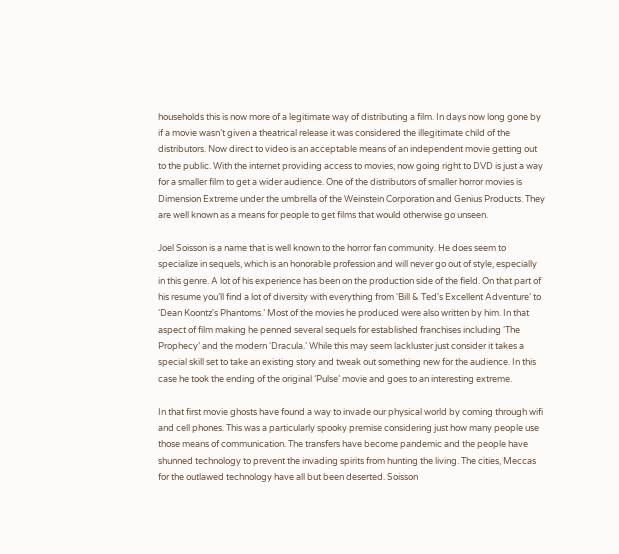households this is now more of a legitimate way of distributing a film. In days now long gone by if a movie wasn’t given a theatrical release it was considered the illegitimate child of the distributors. Now direct to video is an acceptable means of an independent movie getting out to the public. With the internet providing access to movies, now going right to DVD is just a way for a smaller film to get a wider audience. One of the distributors of smaller horror movies is Dimension Extreme under the umbrella of the Weinstein Corporation and Genius Products. They are well known as a means for people to get films that would otherwise go unseen.

Joel Soisson is a name that is well known to the horror fan community. He does seem to specialize in sequels, which is an honorable profession and will never go out of style, especially in this genre. A lot of his experience has been on the production side of the field. On that part of his resume you’ll find a lot of diversity with everything from ‘Bill & Ted's Excellent Adventure’ to ‘Dean Koontz's Phantoms.’ Most of the movies he produced were also written by him. In that aspect of film making he penned several sequels for established franchises including ‘The Prophecy’ and the modern ‘Dracula.’ While this may seem lackluster just consider it takes a special skill set to take an existing story and tweak out something new for the audience. In this case he took the ending of the original ‘Pulse’ movie and goes to an interesting extreme.

In that first movie ghosts have found a way to invade our physical world by coming through wifi and cell phones. This was a particularly spooky premise considering just how many people use those means of communication. The transfers have become pandemic and the people have shunned technology to prevent the invading spirits from hunting the living. The cities, Meccas for the outlawed technology have all but been deserted. Soisson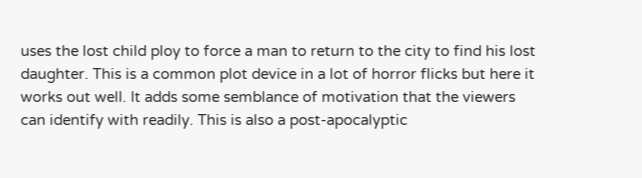uses the lost child ploy to force a man to return to the city to find his lost daughter. This is a common plot device in a lot of horror flicks but here it works out well. It adds some semblance of motivation that the viewers can identify with readily. This is also a post-apocalyptic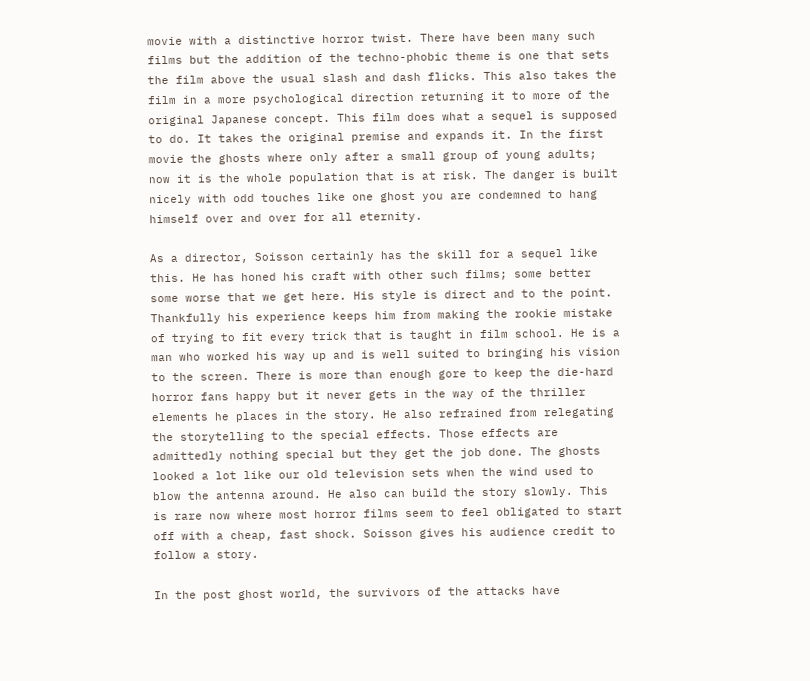movie with a distinctive horror twist. There have been many such films but the addition of the techno-phobic theme is one that sets the film above the usual slash and dash flicks. This also takes the film in a more psychological direction returning it to more of the original Japanese concept. This film does what a sequel is supposed to do. It takes the original premise and expands it. In the first movie the ghosts where only after a small group of young adults; now it is the whole population that is at risk. The danger is built nicely with odd touches like one ghost you are condemned to hang himself over and over for all eternity.

As a director, Soisson certainly has the skill for a sequel like this. He has honed his craft with other such films; some better some worse that we get here. His style is direct and to the point. Thankfully his experience keeps him from making the rookie mistake of trying to fit every trick that is taught in film school. He is a man who worked his way up and is well suited to bringing his vision to the screen. There is more than enough gore to keep the die-hard horror fans happy but it never gets in the way of the thriller elements he places in the story. He also refrained from relegating the storytelling to the special effects. Those effects are admittedly nothing special but they get the job done. The ghosts looked a lot like our old television sets when the wind used to blow the antenna around. He also can build the story slowly. This is rare now where most horror films seem to feel obligated to start off with a cheap, fast shock. Soisson gives his audience credit to follow a story.

In the post ghost world, the survivors of the attacks have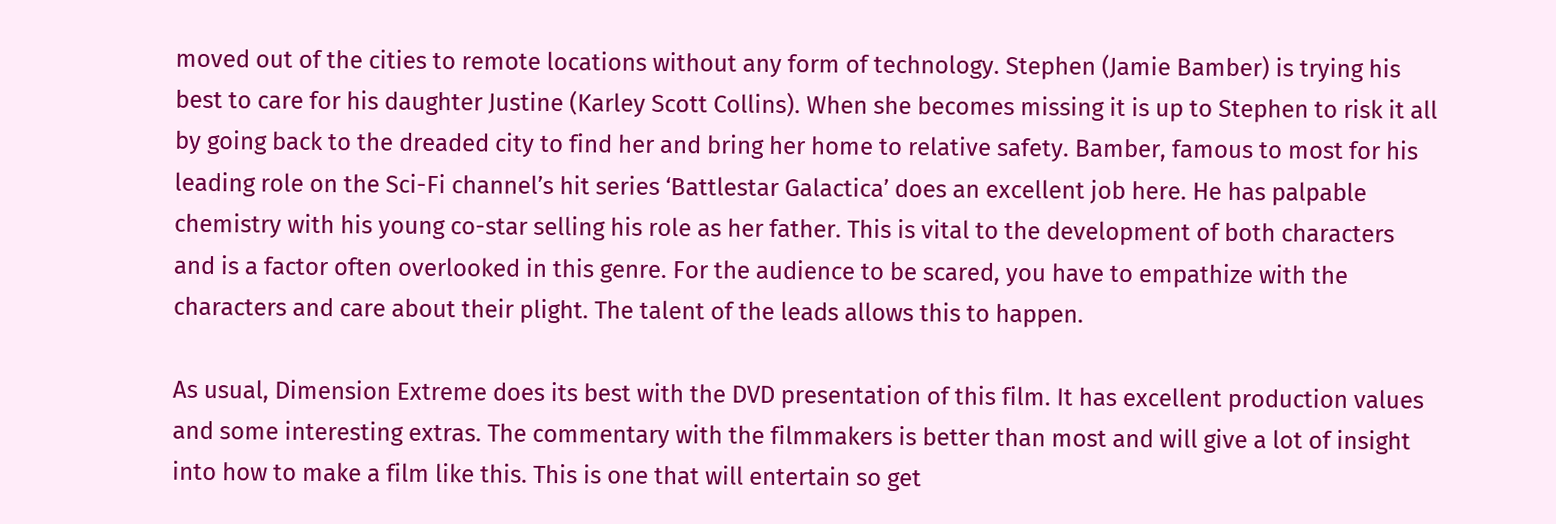moved out of the cities to remote locations without any form of technology. Stephen (Jamie Bamber) is trying his best to care for his daughter Justine (Karley Scott Collins). When she becomes missing it is up to Stephen to risk it all by going back to the dreaded city to find her and bring her home to relative safety. Bamber, famous to most for his leading role on the Sci-Fi channel’s hit series ‘Battlestar Galactica’ does an excellent job here. He has palpable chemistry with his young co-star selling his role as her father. This is vital to the development of both characters and is a factor often overlooked in this genre. For the audience to be scared, you have to empathize with the characters and care about their plight. The talent of the leads allows this to happen.

As usual, Dimension Extreme does its best with the DVD presentation of this film. It has excellent production values and some interesting extras. The commentary with the filmmakers is better than most and will give a lot of insight into how to make a film like this. This is one that will entertain so get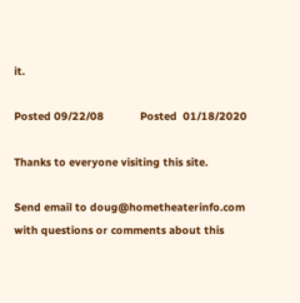it.

Posted 09/22/08            Posted  01/18/2020

Thanks to everyone visiting this site.

Send email to doug@hometheaterinfo.com with questions or comments about this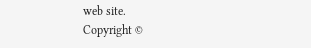web site.
Copyright ©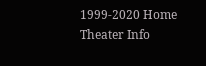1999-2020 Home Theater Info